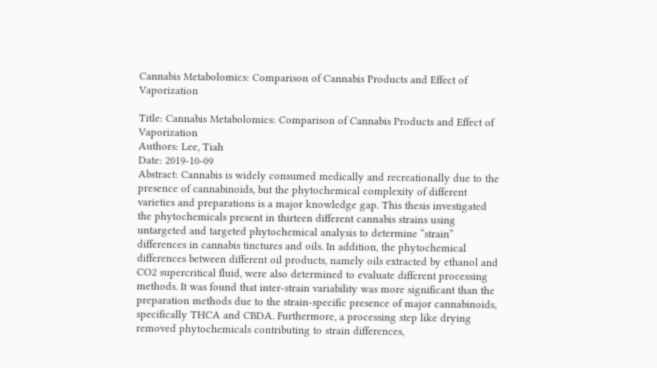Cannabis Metabolomics: Comparison of Cannabis Products and Effect of Vaporization

Title: Cannabis Metabolomics: Comparison of Cannabis Products and Effect of Vaporization
Authors: Lee, Tiah
Date: 2019-10-09
Abstract: Cannabis is widely consumed medically and recreationally due to the presence of cannabinoids, but the phytochemical complexity of different varieties and preparations is a major knowledge gap. This thesis investigated the phytochemicals present in thirteen different cannabis strains using untargeted and targeted phytochemical analysis to determine “strain” differences in cannabis tinctures and oils. In addition, the phytochemical differences between different oil products, namely oils extracted by ethanol and CO2 supercritical fluid, were also determined to evaluate different processing methods. It was found that inter-strain variability was more significant than the preparation methods due to the strain-specific presence of major cannabinoids, specifically THCA and CBDA. Furthermore, a processing step like drying removed phytochemicals contributing to strain differences,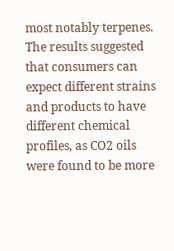most notably terpenes. The results suggested that consumers can expect different strains and products to have different chemical profiles, as CO2 oils were found to be more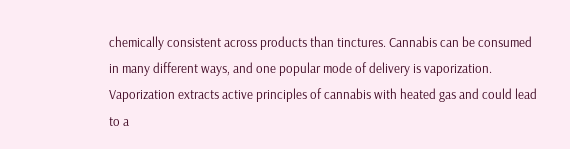chemically consistent across products than tinctures. Cannabis can be consumed in many different ways, and one popular mode of delivery is vaporization. Vaporization extracts active principles of cannabis with heated gas and could lead to a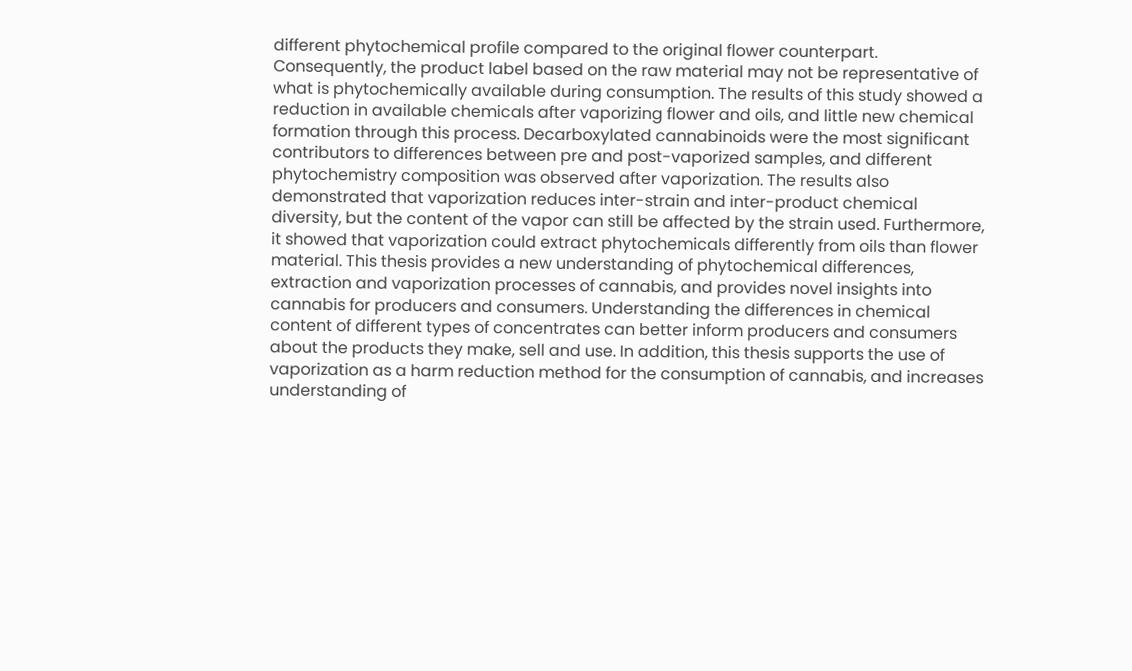different phytochemical profile compared to the original flower counterpart. Consequently, the product label based on the raw material may not be representative of what is phytochemically available during consumption. The results of this study showed a reduction in available chemicals after vaporizing flower and oils, and little new chemical formation through this process. Decarboxylated cannabinoids were the most significant contributors to differences between pre and post-vaporized samples, and different phytochemistry composition was observed after vaporization. The results also demonstrated that vaporization reduces inter-strain and inter-product chemical diversity, but the content of the vapor can still be affected by the strain used. Furthermore, it showed that vaporization could extract phytochemicals differently from oils than flower material. This thesis provides a new understanding of phytochemical differences, extraction and vaporization processes of cannabis, and provides novel insights into cannabis for producers and consumers. Understanding the differences in chemical content of different types of concentrates can better inform producers and consumers about the products they make, sell and use. In addition, this thesis supports the use of vaporization as a harm reduction method for the consumption of cannabis, and increases understanding of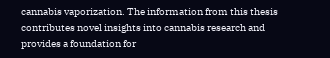cannabis vaporization. The information from this thesis contributes novel insights into cannabis research and provides a foundation for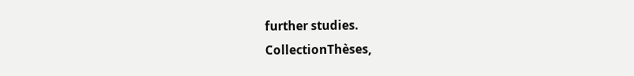further studies.
CollectionThèses,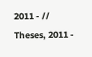2011 - // Theses, 2011 -